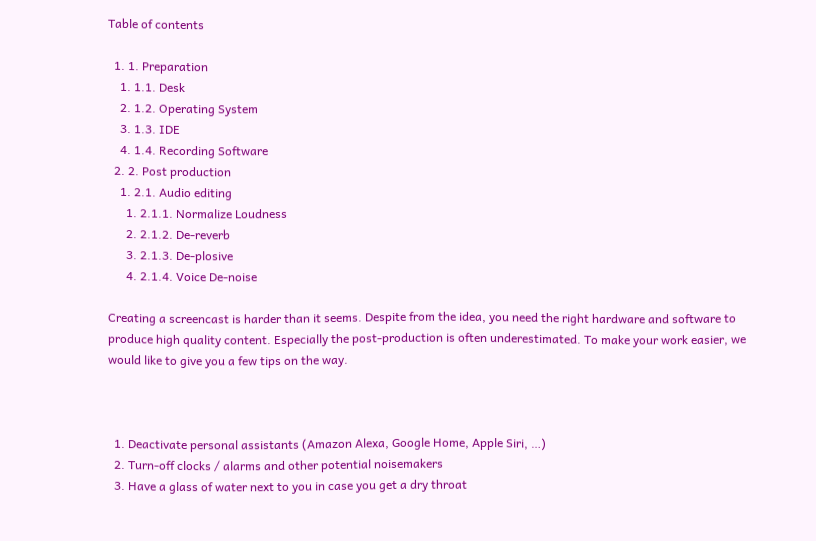Table of contents

  1. 1. Preparation
    1. 1.1. Desk
    2. 1.2. Operating System
    3. 1.3. IDE
    4. 1.4. Recording Software
  2. 2. Post production
    1. 2.1. Audio editing
      1. 2.1.1. Normalize Loudness
      2. 2.1.2. De-reverb
      3. 2.1.3. De-plosive
      4. 2.1.4. Voice De-noise

Creating a screencast is harder than it seems. Despite from the idea, you need the right hardware and software to produce high quality content. Especially the post-production is often underestimated. To make your work easier, we would like to give you a few tips on the way.



  1. Deactivate personal assistants (Amazon Alexa, Google Home, Apple Siri, …)
  2. Turn-off clocks / alarms and other potential noisemakers
  3. Have a glass of water next to you in case you get a dry throat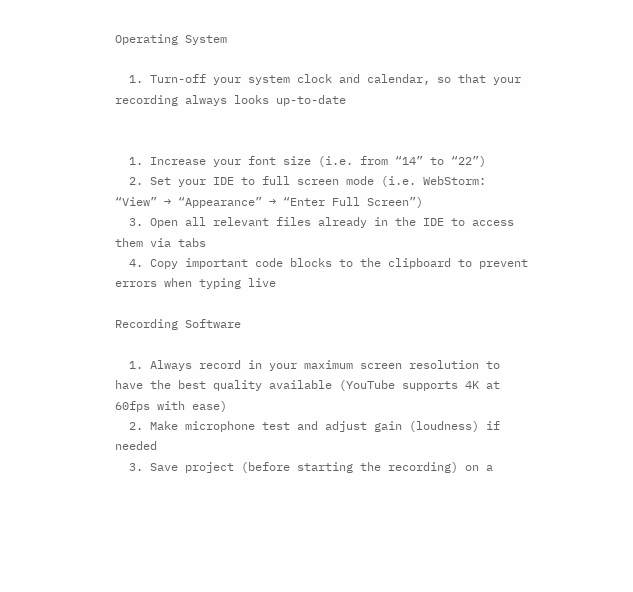Operating System

  1. Turn-off your system clock and calendar, so that your recording always looks up-to-date


  1. Increase your font size (i.e. from “14” to “22”)
  2. Set your IDE to full screen mode (i.e. WebStorm: “View” → “Appearance” → “Enter Full Screen”)
  3. Open all relevant files already in the IDE to access them via tabs
  4. Copy important code blocks to the clipboard to prevent errors when typing live

Recording Software

  1. Always record in your maximum screen resolution to have the best quality available (YouTube supports 4K at 60fps with ease)
  2. Make microphone test and adjust gain (loudness) if needed
  3. Save project (before starting the recording) on a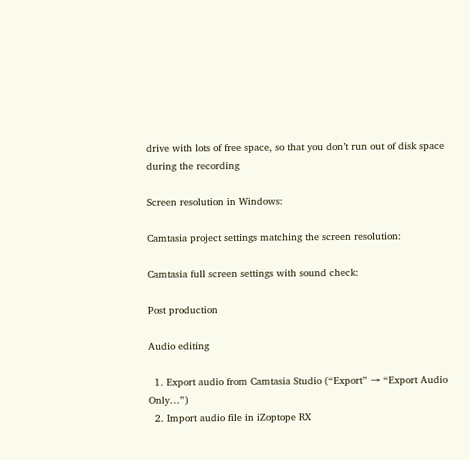drive with lots of free space, so that you don’t run out of disk space during the recording

Screen resolution in Windows:

Camtasia project settings matching the screen resolution:

Camtasia full screen settings with sound check:

Post production

Audio editing

  1. Export audio from Camtasia Studio (“Export” → “Export Audio Only…”)
  2. Import audio file in iZoptope RX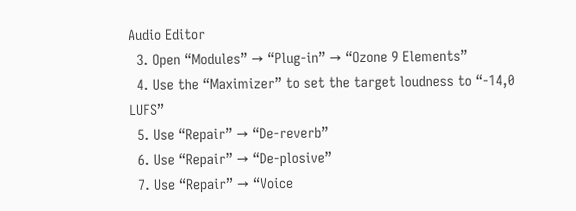Audio Editor
  3. Open “Modules” → “Plug-in” → “Ozone 9 Elements”
  4. Use the “Maximizer” to set the target loudness to “-14,0 LUFS”
  5. Use “Repair” → “De-reverb”
  6. Use “Repair” → “De-plosive”
  7. Use “Repair” → “Voice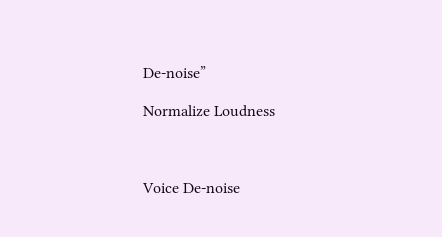De-noise”

Normalize Loudness



Voice De-noise